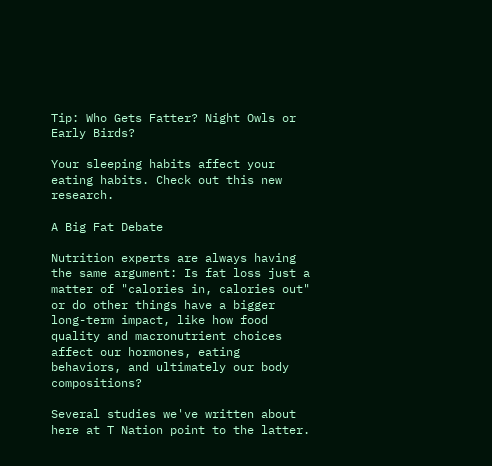Tip: Who Gets Fatter? Night Owls or Early Birds?

Your sleeping habits affect your eating habits. Check out this new research.

A Big Fat Debate

Nutrition experts are always having the same argument: Is fat loss just a matter of "calories in, calories out" or do other things have a bigger long-term impact, like how food quality and macronutrient choices affect our hormones, eating behaviors, and ultimately our body compositions?

Several studies we've written about here at T Nation point to the latter.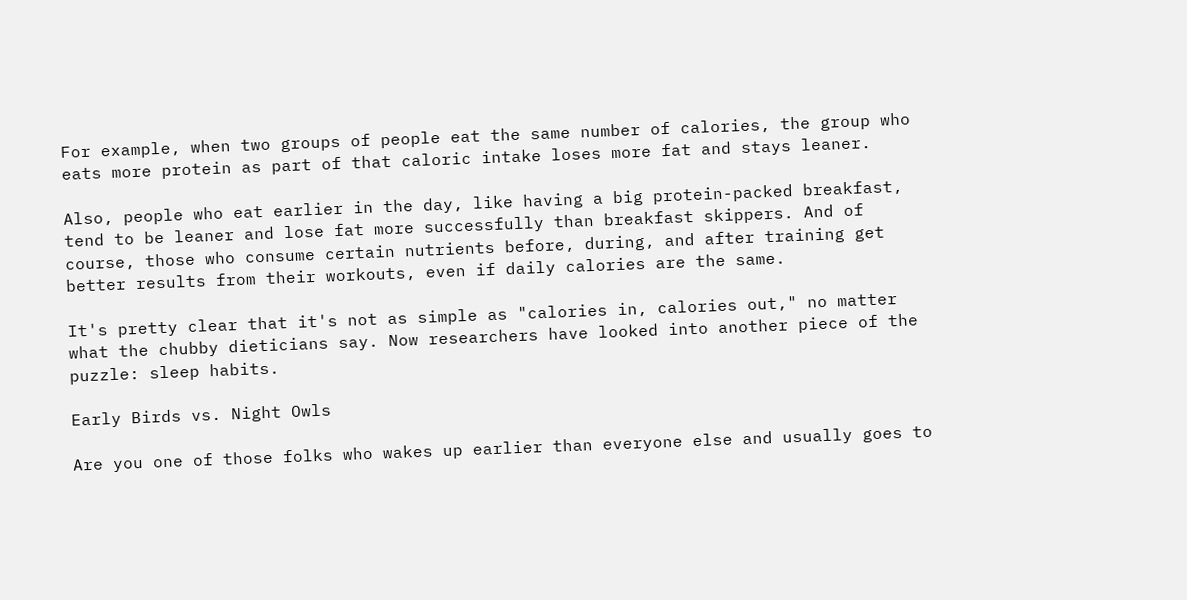For example, when two groups of people eat the same number of calories, the group who eats more protein as part of that caloric intake loses more fat and stays leaner.

Also, people who eat earlier in the day, like having a big protein-packed breakfast, tend to be leaner and lose fat more successfully than breakfast skippers. And of course, those who consume certain nutrients before, during, and after training get better results from their workouts, even if daily calories are the same.

It's pretty clear that it's not as simple as "calories in, calories out," no matter what the chubby dieticians say. Now researchers have looked into another piece of the puzzle: sleep habits.

Early Birds vs. Night Owls

Are you one of those folks who wakes up earlier than everyone else and usually goes to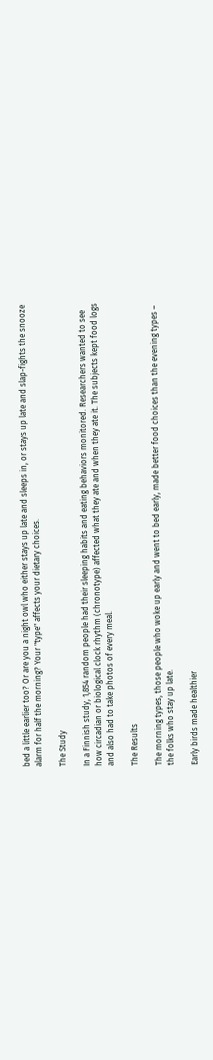bed a little earlier too? Or are you a night owl who either stays up late and sleeps in, or stays up late and slap-fights the snooze alarm for half the morning? Your "type" affects your dietary choices.

The Study

In a Finnish study, 1,854 random people had their sleeping habits and eating behaviors monitored. Researchers wanted to see how circadian or biological clock rhythm (chronotype) affected what they ate and when they ate it. The subjects kept food logs and also had to take photos of every meal.

The Results

The morning types, those people who woke up early and went to bed early, made better food choices than the evening types – the folks who stay up late.

Early birds made healthier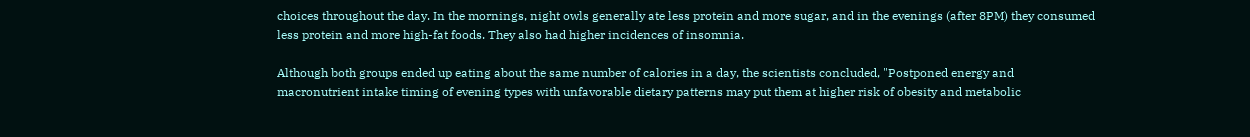choices throughout the day. In the mornings, night owls generally ate less protein and more sugar, and in the evenings (after 8PM) they consumed less protein and more high-fat foods. They also had higher incidences of insomnia.

Although both groups ended up eating about the same number of calories in a day, the scientists concluded, "Postponed energy and macronutrient intake timing of evening types with unfavorable dietary patterns may put them at higher risk of obesity and metabolic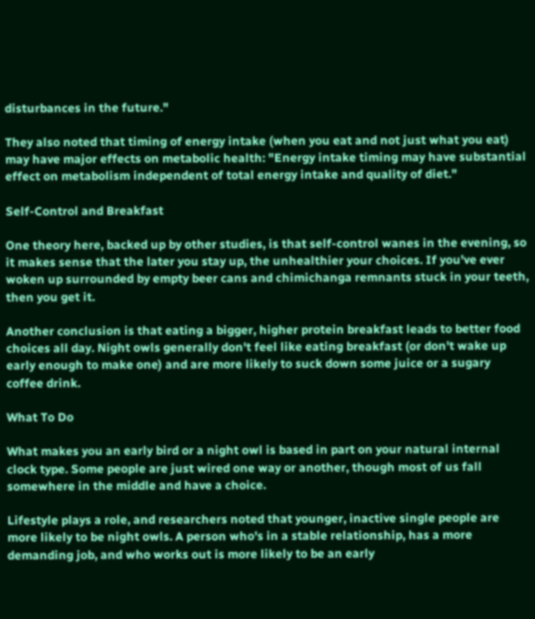disturbances in the future."

They also noted that timing of energy intake (when you eat and not just what you eat) may have major effects on metabolic health: "Energy intake timing may have substantial effect on metabolism independent of total energy intake and quality of diet."

Self-Control and Breakfast

One theory here, backed up by other studies, is that self-control wanes in the evening, so it makes sense that the later you stay up, the unhealthier your choices. If you've ever woken up surrounded by empty beer cans and chimichanga remnants stuck in your teeth, then you get it.

Another conclusion is that eating a bigger, higher protein breakfast leads to better food choices all day. Night owls generally don't feel like eating breakfast (or don't wake up early enough to make one) and are more likely to suck down some juice or a sugary coffee drink.

What To Do

What makes you an early bird or a night owl is based in part on your natural internal clock type. Some people are just wired one way or another, though most of us fall somewhere in the middle and have a choice.

Lifestyle plays a role, and researchers noted that younger, inactive single people are more likely to be night owls. A person who's in a stable relationship, has a more demanding job, and who works out is more likely to be an early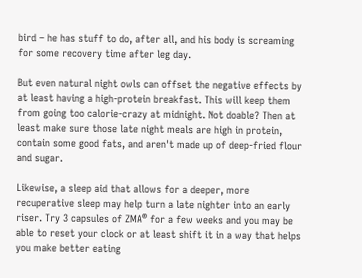bird – he has stuff to do, after all, and his body is screaming for some recovery time after leg day.

But even natural night owls can offset the negative effects by at least having a high-protein breakfast. This will keep them from going too calorie-crazy at midnight. Not doable? Then at least make sure those late night meals are high in protein, contain some good fats, and aren't made up of deep-fried flour and sugar.

Likewise, a sleep aid that allows for a deeper, more recuperative sleep may help turn a late nighter into an early riser. Try 3 capsules of ZMA® for a few weeks and you may be able to reset your clock or at least shift it in a way that helps you make better eating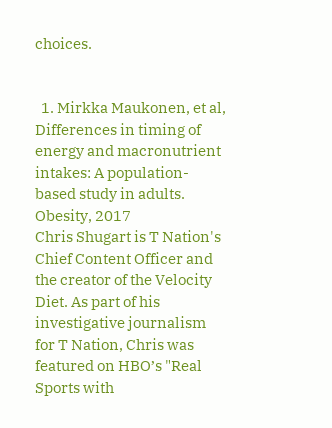choices.


  1. Mirkka Maukonen, et al, Differences in timing of energy and macronutrient intakes: A population-based study in adults. Obesity, 2017
Chris Shugart is T Nation's Chief Content Officer and the creator of the Velocity Diet. As part of his investigative journalism for T Nation, Chris was featured on HBO’s "Real Sports with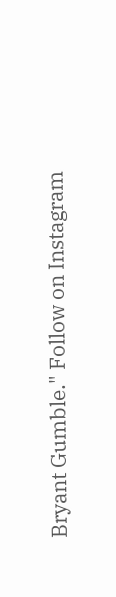Bryant Gumble." Follow on Instagram